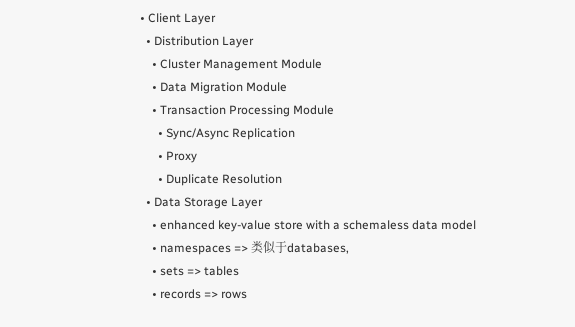• Client Layer
  • Distribution Layer
    • Cluster Management Module
    • Data Migration Module
    • Transaction Processing Module
      • Sync/Async Replication
      • Proxy
      • Duplicate Resolution
  • Data Storage Layer
    • enhanced key-value store with a schemaless data model
    • namespaces => 类似于databases,
    • sets => tables
    • records => rows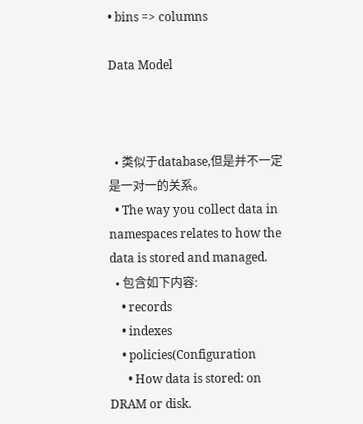• bins => columns

Data Model



  • 类似于database,但是并不一定是一对一的关系。
  • The way you collect data in namespaces relates to how the data is stored and managed.
  • 包含如下内容:
    • records
    • indexes
    • policies(Configuration
      • How data is stored: on DRAM or disk.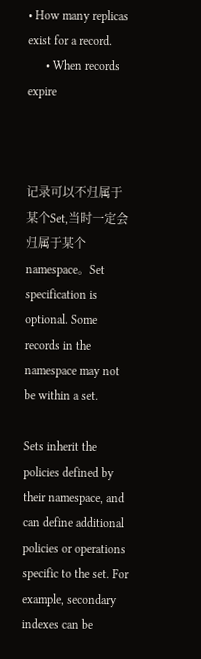• How many replicas exist for a record.
      • When records expire



记录可以不归属于某个Set,当时一定会归属于某个namespace。Set specification is optional. Some records in the namespace may not be within a set.

Sets inherit the policies defined by their namespace, and can define additional policies or operations specific to the set. For example, secondary indexes can be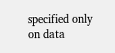specified only on data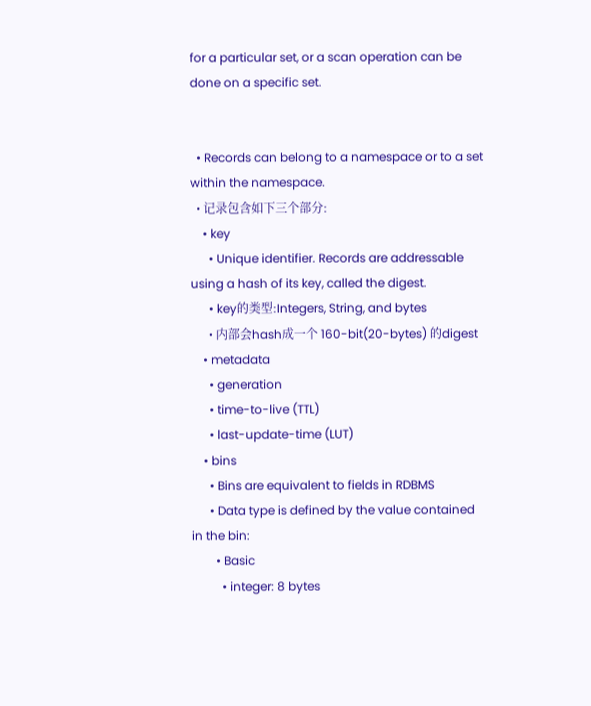for a particular set, or a scan operation can be done on a specific set.


  • Records can belong to a namespace or to a set within the namespace.
  • 记录包含如下三个部分:
    • key
      • Unique identifier. Records are addressable using a hash of its key, called the digest.
      • key的类型:Integers, String, and bytes
      • 内部会hash成一个 160-bit(20-bytes) 的digest
    • metadata
      • generation
      • time-to-live (TTL)
      • last-update-time (LUT)
    • bins
      • Bins are equivalent to fields in RDBMS
      • Data type is defined by the value contained in the bin:
        • Basic
          • integer: 8 bytes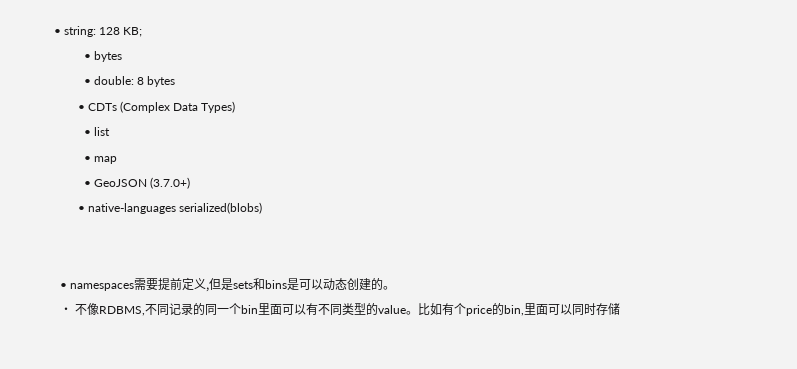• string: 128 KB;
          • bytes
          • double: 8 bytes
        • CDTs (Complex Data Types)
          • list
          • map
          • GeoJSON (3.7.0+)
        • native-languages serialized(blobs)


  • namespaces需要提前定义,但是sets和bins是可以动态创建的。
  • 不像RDBMS,不同记录的同一个bin里面可以有不同类型的value。比如有个price的bin,里面可以同时存储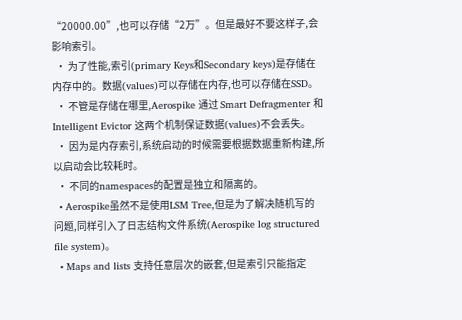“20000.00”,也可以存储“2万”。但是最好不要这样子,会影响索引。
  • 为了性能,索引(primary Keys和Secondary keys)是存储在内存中的。数据(values)可以存储在内存,也可以存储在SSD。
  • 不管是存储在哪里,Aerospike 通过 Smart Defragmenter 和 Intelligent Evictor 这两个机制保证数据(values)不会丢失。
  • 因为是内存索引,系统启动的时候需要根据数据重新构建,所以启动会比较耗时。
  • 不同的namespaces的配置是独立和隔离的。
  • Aerospike虽然不是使用LSM Tree,但是为了解决随机写的问题,同样引入了日志结构文件系统(Aerospike log structured file system)。
  • Maps and lists 支持任意层次的嵌套,但是索引只能指定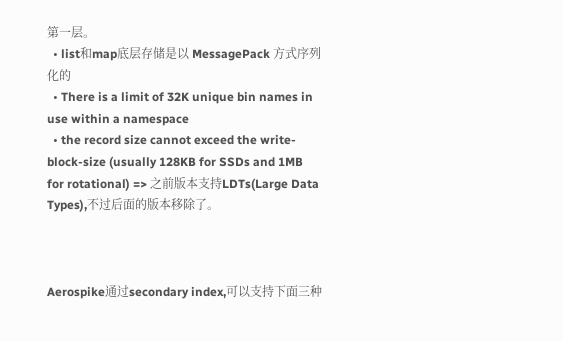第一层。
  • list和map底层存储是以 MessagePack 方式序列化的
  • There is a limit of 32K unique bin names in use within a namespace
  • the record size cannot exceed the write-block-size (usually 128KB for SSDs and 1MB for rotational) => 之前版本支持LDTs(Large Data Types),不过后面的版本移除了。



Aerospike通过secondary index,可以支持下面三种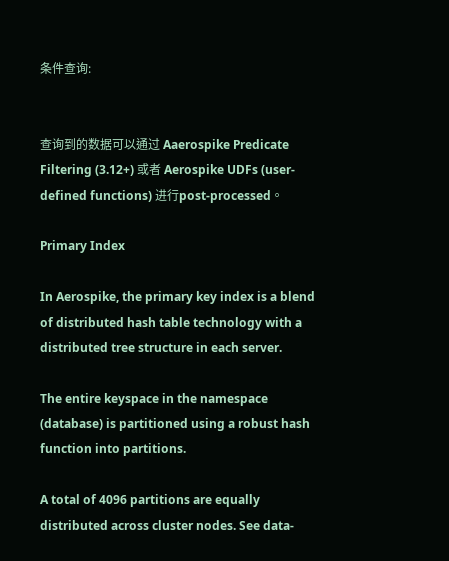条件查询:


查询到的数据可以通过 Aaerospike Predicate Filtering (3.12+) 或者 Aerospike UDFs (user-defined functions) 进行post-processed。

Primary Index

In Aerospike, the primary key index is a blend of distributed hash table technology with a distributed tree structure in each server.

The entire keyspace in the namespace (database) is partitioned using a robust hash function into partitions.

A total of 4096 partitions are equally distributed across cluster nodes. See data-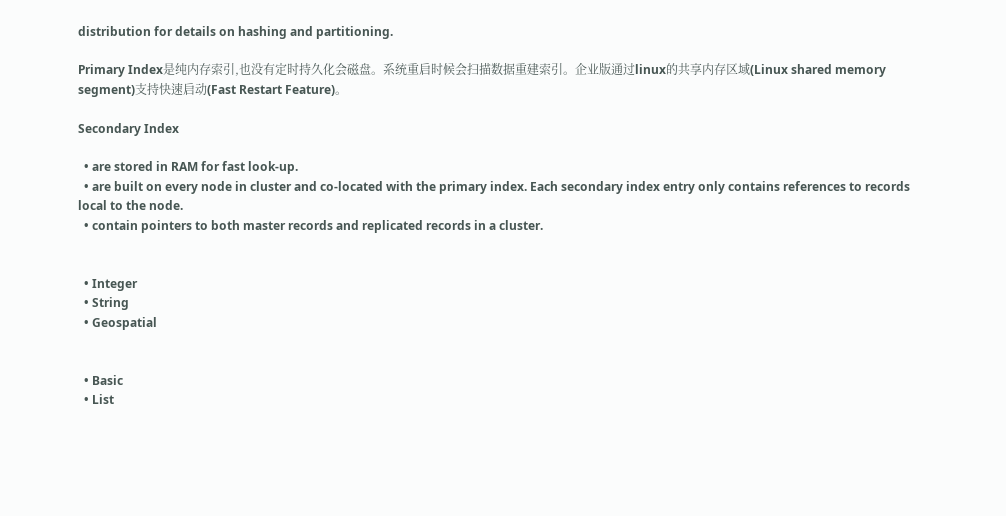distribution for details on hashing and partitioning.

Primary Index是纯内存索引,也没有定时持久化会磁盘。系统重启时候会扫描数据重建索引。企业版通过linux的共享内存区域(Linux shared memory segment)支持快速启动(Fast Restart Feature)。

Secondary Index

  • are stored in RAM for fast look-up.
  • are built on every node in cluster and co-located with the primary index. Each secondary index entry only contains references to records local to the node.
  • contain pointers to both master records and replicated records in a cluster.


  • Integer
  • String
  • Geospatial


  • Basic
  • List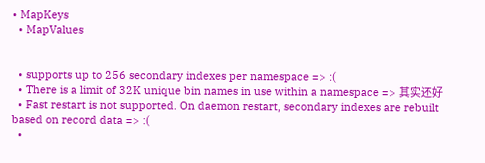• MapKeys
  • MapValues


  • supports up to 256 secondary indexes per namespace => :(
  • There is a limit of 32K unique bin names in use within a namespace => 其实还好
  • Fast restart is not supported. On daemon restart, secondary indexes are rebuilt based on record data => :(
  •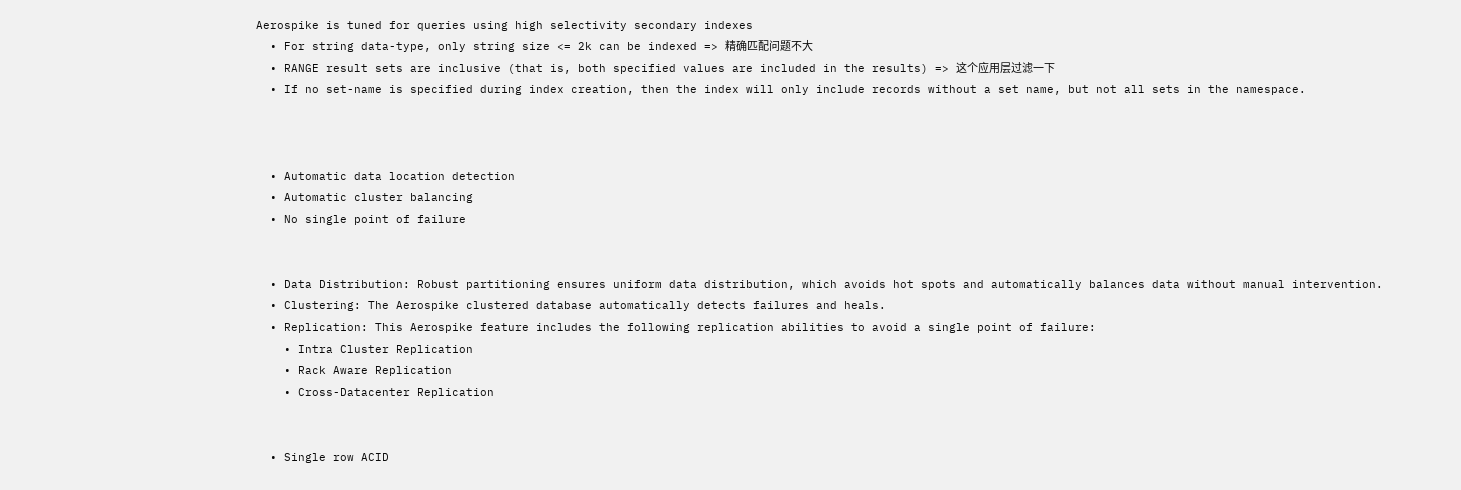Aerospike is tuned for queries using high selectivity secondary indexes
  • For string data-type, only string size <= 2k can be indexed => 精确匹配问题不大
  • RANGE result sets are inclusive (that is, both specified values are included in the results) => 这个应用层过滤一下
  • If no set-name is specified during index creation, then the index will only include records without a set name, but not all sets in the namespace.



  • Automatic data location detection
  • Automatic cluster balancing
  • No single point of failure


  • Data Distribution: Robust partitioning ensures uniform data distribution, which avoids hot spots and automatically balances data without manual intervention.
  • Clustering: The Aerospike clustered database automatically detects failures and heals.
  • Replication: This Aerospike feature includes the following replication abilities to avoid a single point of failure:
    • Intra Cluster Replication
    • Rack Aware Replication
    • Cross-Datacenter Replication


  • Single row ACID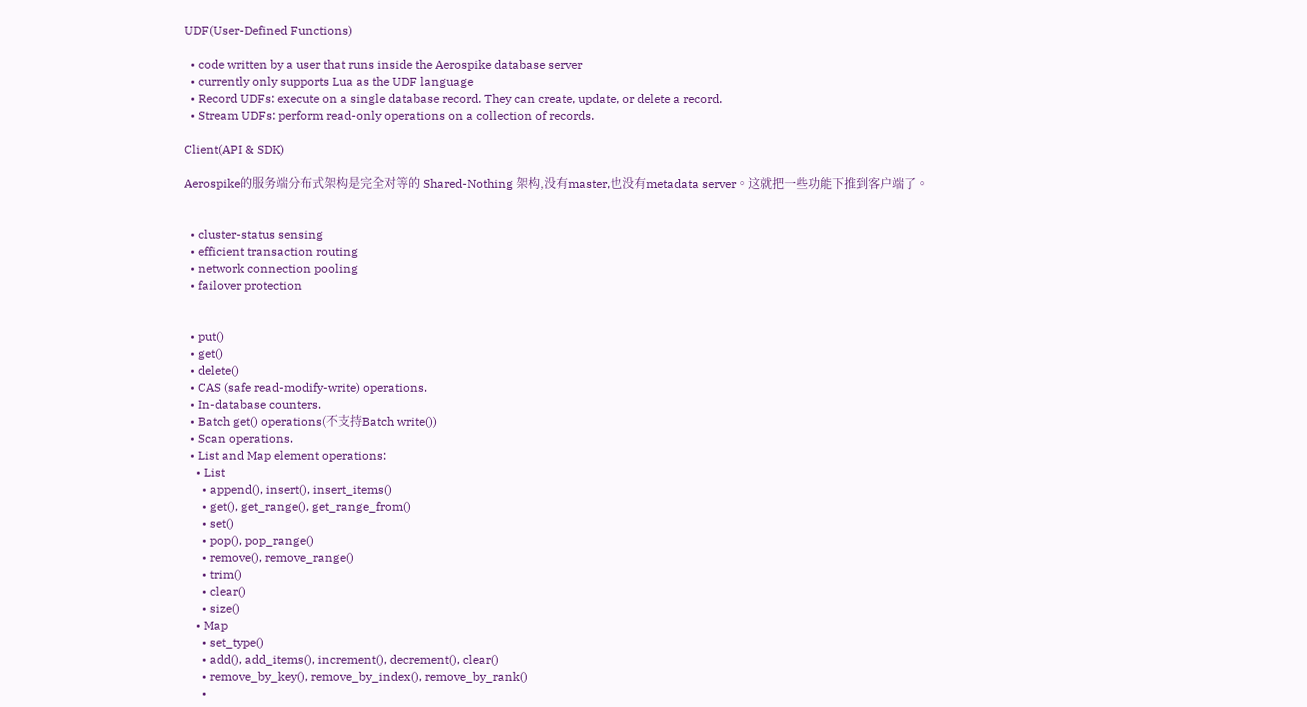UDF(User-Defined Functions)

  • code written by a user that runs inside the Aerospike database server
  • currently only supports Lua as the UDF language
  • Record UDFs: execute on a single database record. They can create, update, or delete a record.
  • Stream UDFs: perform read-only operations on a collection of records.

Client(API & SDK)

Aerospike的服务端分布式架构是完全对等的 Shared-Nothing 架构,没有master,也没有metadata server。这就把一些功能下推到客户端了。


  • cluster-status sensing
  • efficient transaction routing
  • network connection pooling
  • failover protection


  • put()
  • get()
  • delete()
  • CAS (safe read-modify-write) operations.
  • In-database counters.
  • Batch get() operations(不支持Batch write())
  • Scan operations.
  • List and Map element operations:
    • List
      • append(), insert(), insert_items()
      • get(), get_range(), get_range_from()
      • set()
      • pop(), pop_range()
      • remove(), remove_range()
      • trim()
      • clear()
      • size()
    • Map
      • set_type()
      • add(), add_items(), increment(), decrement(), clear()
      • remove_by_key(), remove_by_index(), remove_by_rank()
      •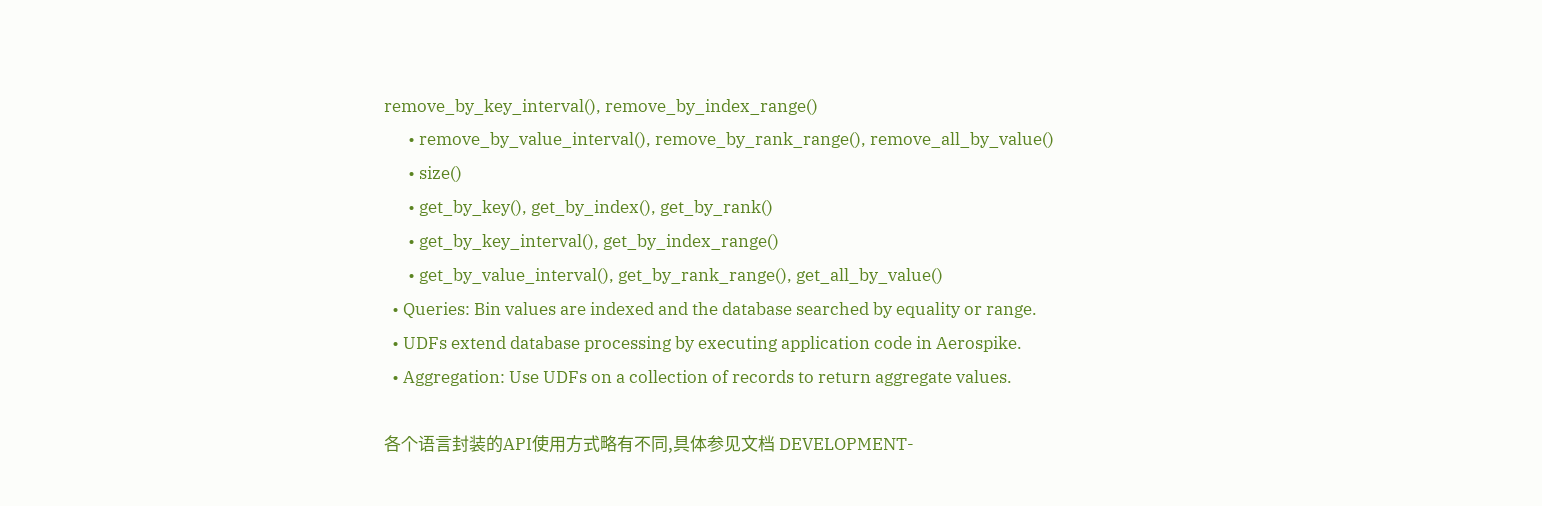remove_by_key_interval(), remove_by_index_range()
      • remove_by_value_interval(), remove_by_rank_range(), remove_all_by_value()
      • size()
      • get_by_key(), get_by_index(), get_by_rank()
      • get_by_key_interval(), get_by_index_range()
      • get_by_value_interval(), get_by_rank_range(), get_all_by_value()
  • Queries: Bin values are indexed and the database searched by equality or range.
  • UDFs extend database processing by executing application code in Aerospike.
  • Aggregation: Use UDFs on a collection of records to return aggregate values.

各个语言封装的API使用方式略有不同,具体参见文档 DEVELOPMENT-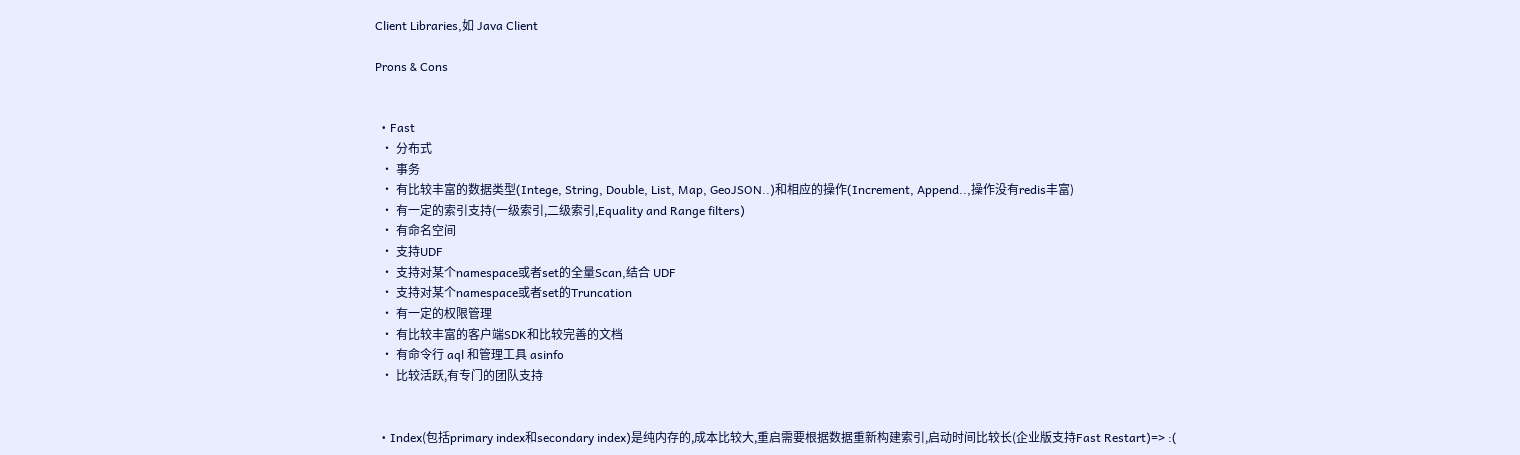Client Libraries,如 Java Client

Prons & Cons


  • Fast
  • 分布式
  • 事务
  • 有比较丰富的数据类型(Intege, String, Double, List, Map, GeoJSON..)和相应的操作(Increment, Append..,操作没有redis丰富)
  • 有一定的索引支持(一级索引,二级索引,Equality and Range filters)
  • 有命名空间
  • 支持UDF
  • 支持对某个namespace或者set的全量Scan,结合 UDF
  • 支持对某个namespace或者set的Truncation
  • 有一定的权限管理
  • 有比较丰富的客户端SDK和比较完善的文档
  • 有命令行 aql 和管理工具 asinfo
  • 比较活跃,有专门的团队支持


  • Index(包括primary index和secondary index)是纯内存的,成本比较大,重启需要根据数据重新构建索引,启动时间比较长(企业版支持Fast Restart)=> :(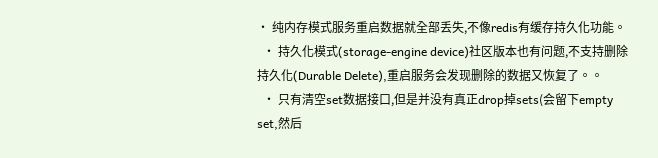• 纯内存模式服务重启数据就全部丢失,不像redis有缓存持久化功能。
  • 持久化模式(storage-engine device)社区版本也有问题,不支持删除持久化(Durable Delete),重启服务会发现删除的数据又恢复了。。
  • 只有清空set数据接口,但是并没有真正drop掉sets(会留下empty set,然后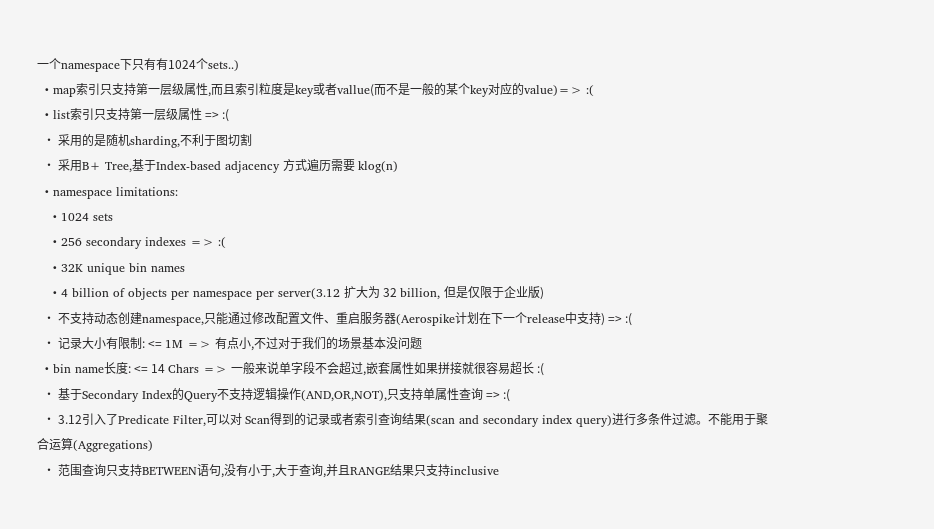一个namespace下只有有1024个sets..)
  • map索引只支持第一层级属性,而且索引粒度是key或者vallue(而不是一般的某个key对应的value)=> :(
  • list索引只支持第一层级属性 => :(
  • 采用的是随机sharding,不利于图切割
  • 采用B+ Tree,基于Index-based adjacency 方式遍历需要 klog(n)
  • namespace limitations:
    • 1024 sets
    • 256 secondary indexes => :(
    • 32K unique bin names
    • 4 billion of objects per namespace per server(3.12 扩大为 32 billion, 但是仅限于企业版)
  • 不支持动态创建namespace,只能通过修改配置文件、重启服务器(Aerospike计划在下一个release中支持) => :(
  • 记录大小有限制: <= 1M => 有点小,不过对于我们的场景基本没问题
  • bin name长度: <= 14 Chars => 一般来说单字段不会超过,嵌套属性如果拼接就很容易超长 :(
  • 基于Secondary Index的Query不支持逻辑操作(AND,OR,NOT),只支持单属性查询 => :(
  • 3.12引入了Predicate Filter,可以对 Scan得到的记录或者索引查询结果(scan and secondary index query)进行多条件过滤。不能用于聚合运算(Aggregations)
  • 范围查询只支持BETWEEN语句,没有小于,大于查询,并且RANGE结果只支持inclusive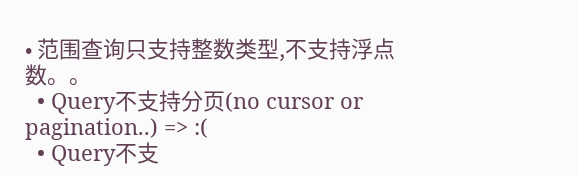• 范围查询只支持整数类型,不支持浮点数。。
  • Query不支持分页(no cursor or pagination..) => :(
  • Query不支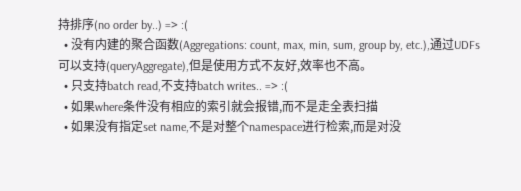持排序(no order by..) => :(
  • 没有内建的聚合函数(Aggregations: count, max, min, sum, group by, etc.),通过UDFs可以支持(queryAggregate),但是使用方式不友好,效率也不高。
  • 只支持batch read,不支持batch writes.. => :(
  • 如果where条件没有相应的索引就会报错,而不是走全表扫描
  • 如果没有指定set name,不是对整个namespace进行检索,而是对没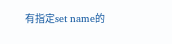有指定set name的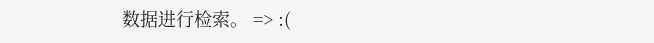数据进行检索。 => :(